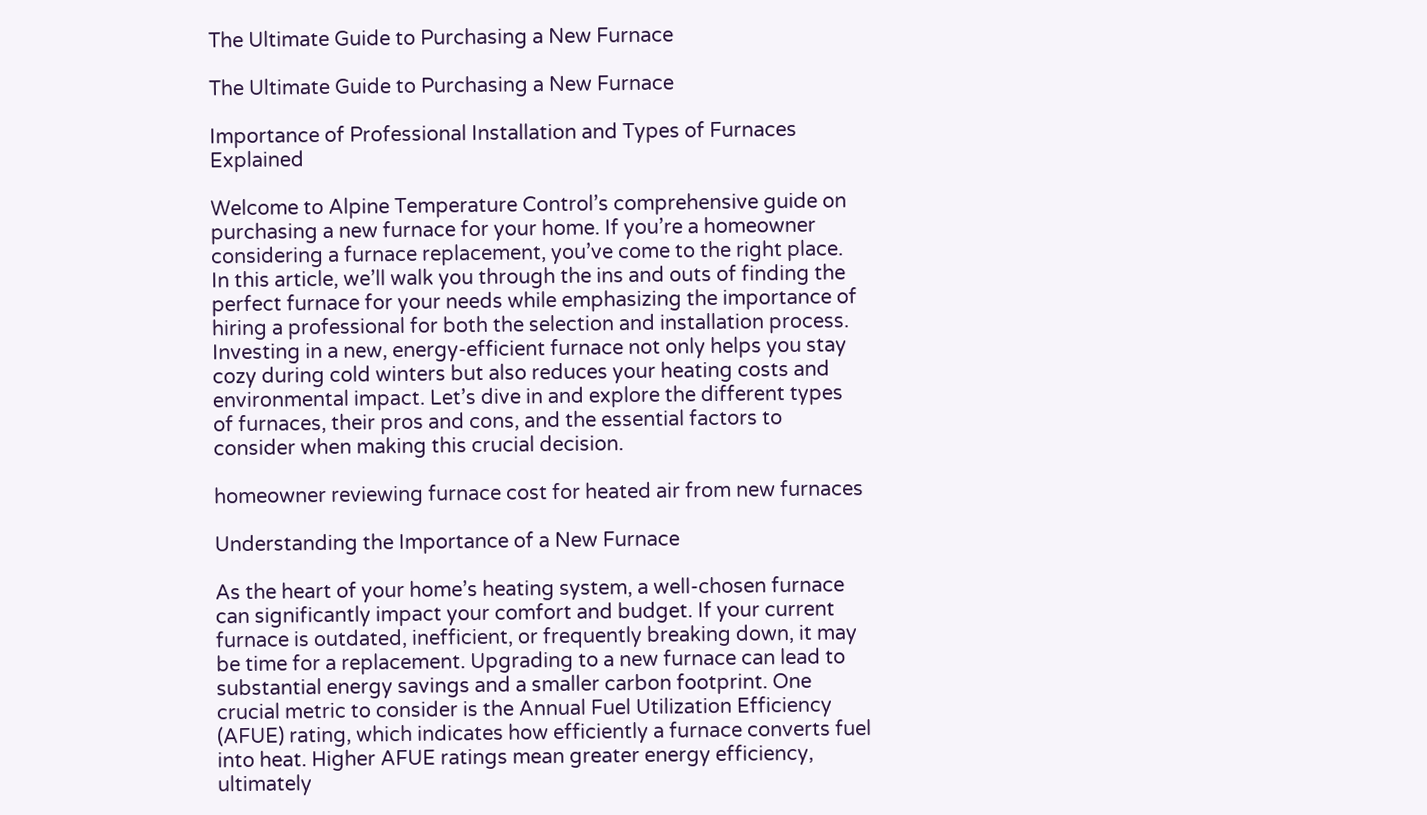The Ultimate Guide to Purchasing a New Furnace

The Ultimate Guide to Purchasing a New Furnace

Importance of Professional Installation and Types of Furnaces Explained

Welcome to Alpine Temperature Control’s comprehensive guide on purchasing a new furnace for your home. If you’re a homeowner considering a furnace replacement, you’ve come to the right place. In this article, we’ll walk you through the ins and outs of finding the perfect furnace for your needs while emphasizing the importance of hiring a professional for both the selection and installation process. Investing in a new, energy-efficient furnace not only helps you stay cozy during cold winters but also reduces your heating costs and environmental impact. Let’s dive in and explore the different types of furnaces, their pros and cons, and the essential factors to consider when making this crucial decision.

homeowner reviewing furnace cost for heated air from new furnaces

Understanding the Importance of a New Furnace

As the heart of your home’s heating system, a well-chosen furnace can significantly impact your comfort and budget. If your current furnace is outdated, inefficient, or frequently breaking down, it may be time for a replacement. Upgrading to a new furnace can lead to substantial energy savings and a smaller carbon footprint. One crucial metric to consider is the Annual Fuel Utilization Efficiency (AFUE) rating, which indicates how efficiently a furnace converts fuel into heat. Higher AFUE ratings mean greater energy efficiency, ultimately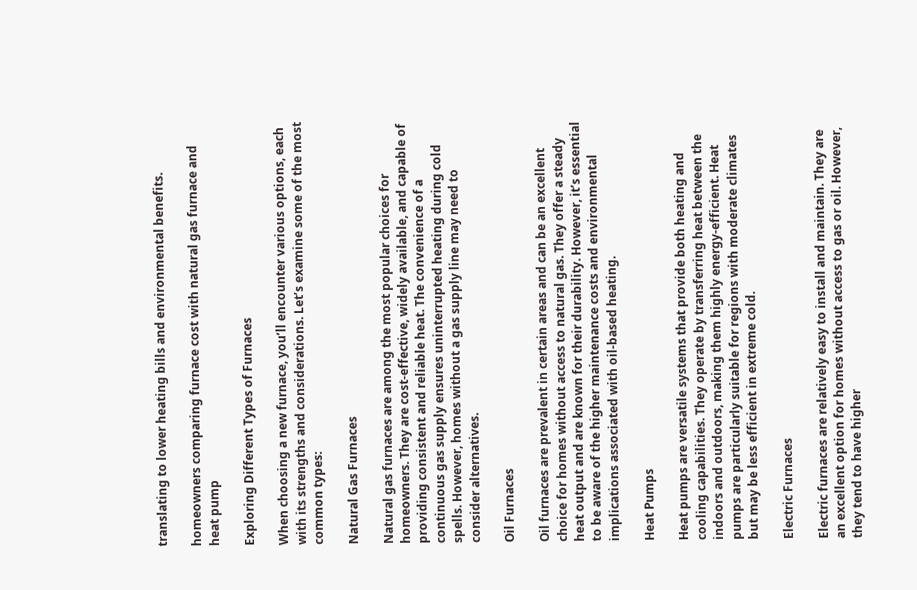translating to lower heating bills and environmental benefits.

homeowners comparing furnace cost with natural gas furnace and heat pump

Exploring Different Types of Furnaces

When choosing a new furnace, you’ll encounter various options, each with its strengths and considerations. Let’s examine some of the most common types:

Natural Gas Furnaces

Natural gas furnaces are among the most popular choices for homeowners. They are cost-effective, widely available, and capable of providing consistent and reliable heat. The convenience of a continuous gas supply ensures uninterrupted heating during cold spells. However, homes without a gas supply line may need to consider alternatives.

Oil Furnaces

Oil furnaces are prevalent in certain areas and can be an excellent choice for homes without access to natural gas. They offer a steady heat output and are known for their durability. However, it’s essential to be aware of the higher maintenance costs and environmental implications associated with oil-based heating.

Heat Pumps

Heat pumps are versatile systems that provide both heating and cooling capabilities. They operate by transferring heat between the indoors and outdoors, making them highly energy-efficient. Heat pumps are particularly suitable for regions with moderate climates but may be less efficient in extreme cold.

Electric Furnaces

Electric furnaces are relatively easy to install and maintain. They are an excellent option for homes without access to gas or oil. However, they tend to have higher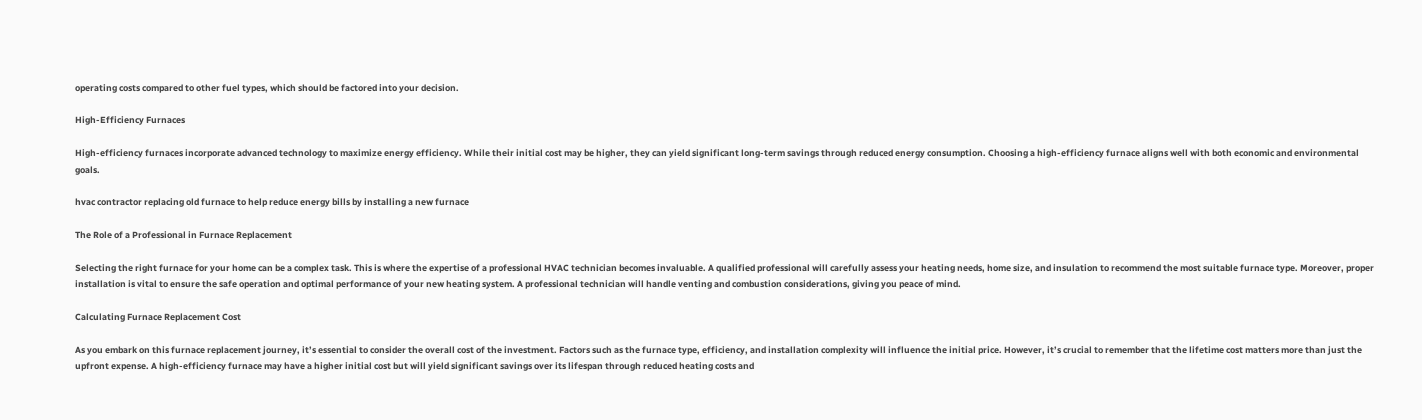operating costs compared to other fuel types, which should be factored into your decision.

High-Efficiency Furnaces

High-efficiency furnaces incorporate advanced technology to maximize energy efficiency. While their initial cost may be higher, they can yield significant long-term savings through reduced energy consumption. Choosing a high-efficiency furnace aligns well with both economic and environmental goals.

hvac contractor replacing old furnace to help reduce energy bills by installing a new furnace

The Role of a Professional in Furnace Replacement

Selecting the right furnace for your home can be a complex task. This is where the expertise of a professional HVAC technician becomes invaluable. A qualified professional will carefully assess your heating needs, home size, and insulation to recommend the most suitable furnace type. Moreover, proper installation is vital to ensure the safe operation and optimal performance of your new heating system. A professional technician will handle venting and combustion considerations, giving you peace of mind.

Calculating Furnace Replacement Cost

As you embark on this furnace replacement journey, it’s essential to consider the overall cost of the investment. Factors such as the furnace type, efficiency, and installation complexity will influence the initial price. However, it’s crucial to remember that the lifetime cost matters more than just the upfront expense. A high-efficiency furnace may have a higher initial cost but will yield significant savings over its lifespan through reduced heating costs and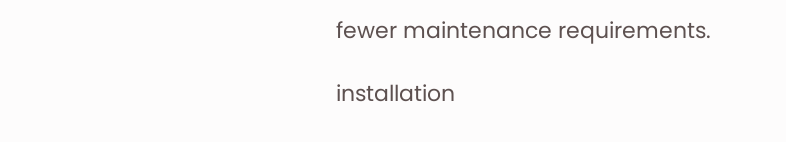fewer maintenance requirements.

installation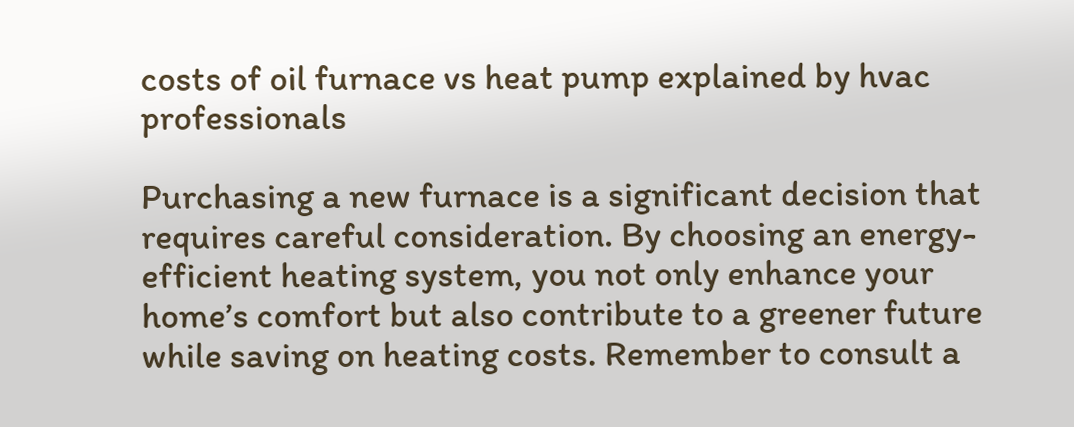costs of oil furnace vs heat pump explained by hvac professionals

Purchasing a new furnace is a significant decision that requires careful consideration. By choosing an energy-efficient heating system, you not only enhance your home’s comfort but also contribute to a greener future while saving on heating costs. Remember to consult a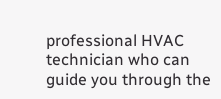professional HVAC technician who can guide you through the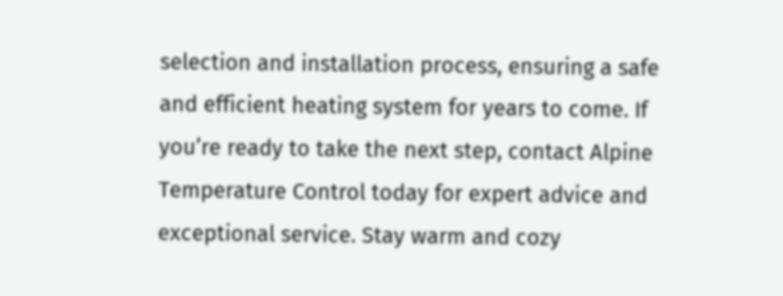selection and installation process, ensuring a safe and efficient heating system for years to come. If you’re ready to take the next step, contact Alpine Temperature Control today for expert advice and exceptional service. Stay warm and cozy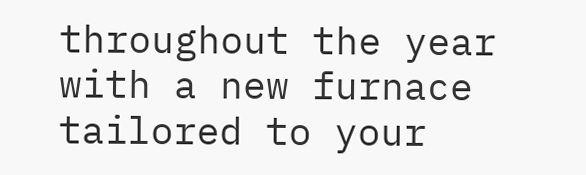throughout the year with a new furnace tailored to your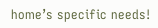home’s specific needs!